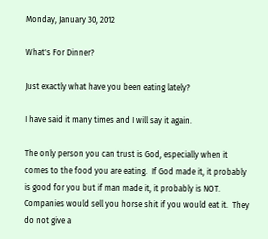Monday, January 30, 2012

What's For Dinner?

Just exactly what have you been eating lately?

I have said it many times and I will say it again.

The only person you can trust is God, especially when it comes to the food you are eating.  If God made it, it probably is good for you but if man made it, it probably is NOT.  Companies would sell you horse shit if you would eat it.  They do not give a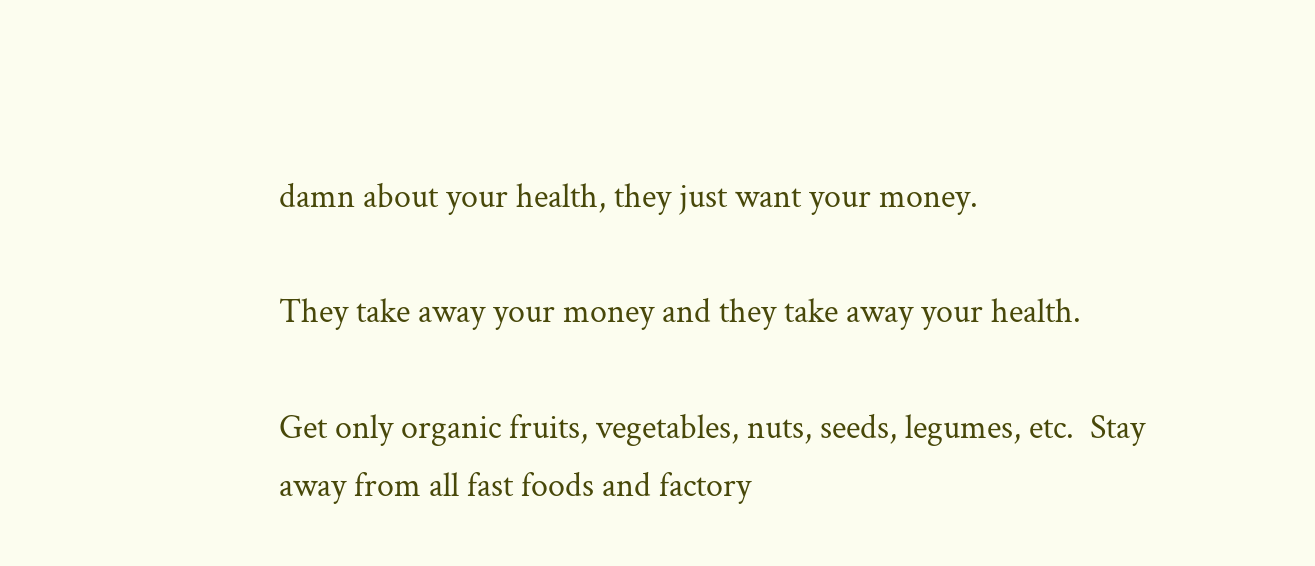damn about your health, they just want your money.

They take away your money and they take away your health.

Get only organic fruits, vegetables, nuts, seeds, legumes, etc.  Stay away from all fast foods and factory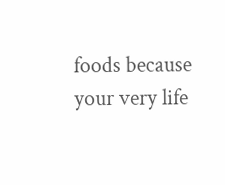foods because your very life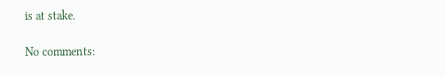is at stake.

No comments: